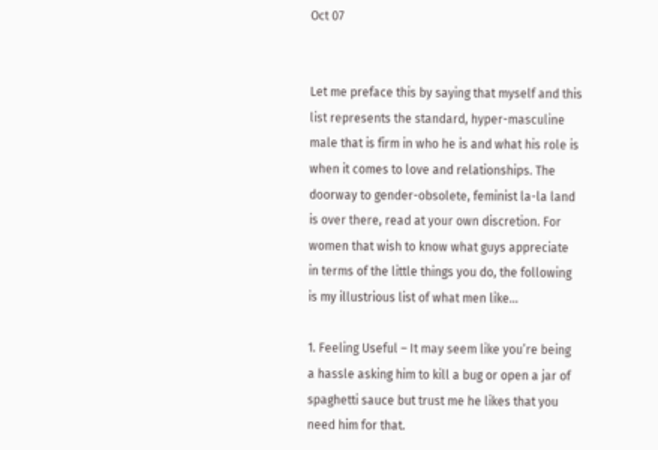Oct 07


Let me preface this by saying that myself and this list represents the standard, hyper-masculine male that is firm in who he is and what his role is when it comes to love and relationships. The doorway to gender-obsolete, feminist la-la land is over there, read at your own discretion. For women that wish to know what guys appreciate in terms of the little things you do, the following is my illustrious list of what men like…

1. Feeling Useful – It may seem like you’re being a hassle asking him to kill a bug or open a jar of spaghetti sauce but trust me he likes that you need him for that.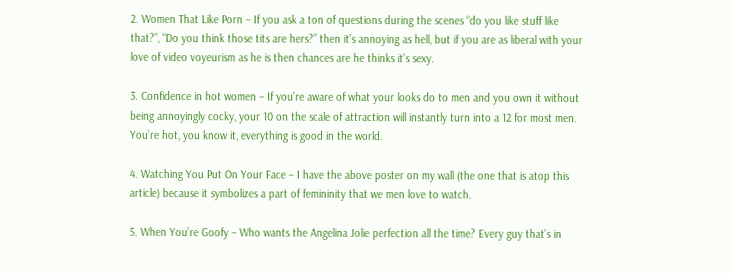2. Women That Like Porn – If you ask a ton of questions during the scenes “do you like stuff like that?”, “Do you think those tits are hers?” then it’s annoying as hell, but if you are as liberal with your love of video voyeurism as he is then chances are he thinks it’s sexy.

3. Confidence in hot women – If you’re aware of what your looks do to men and you own it without being annoyingly cocky, your 10 on the scale of attraction will instantly turn into a 12 for most men. You’re hot, you know it, everything is good in the world.

4. Watching You Put On Your Face – I have the above poster on my wall (the one that is atop this article) because it symbolizes a part of femininity that we men love to watch.

5. When You’re Goofy – Who wants the Angelina Jolie perfection all the time? Every guy that’s in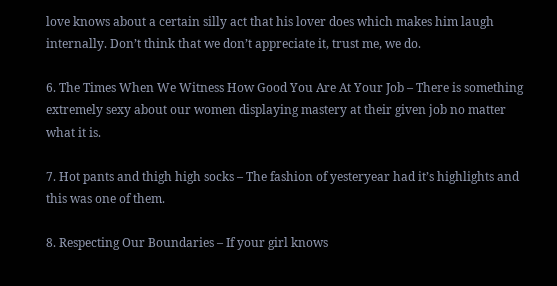love knows about a certain silly act that his lover does which makes him laugh internally. Don’t think that we don’t appreciate it, trust me, we do.

6. The Times When We Witness How Good You Are At Your Job – There is something extremely sexy about our women displaying mastery at their given job no matter what it is.

7. Hot pants and thigh high socks – The fashion of yesteryear had it’s highlights and this was one of them.

8. Respecting Our Boundaries – If your girl knows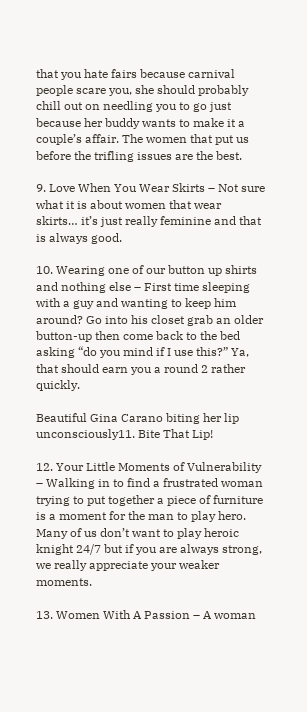that you hate fairs because carnival people scare you, she should probably chill out on needling you to go just because her buddy wants to make it a couple’s affair. The women that put us before the trifling issues are the best.

9. Love When You Wear Skirts – Not sure what it is about women that wear skirts… it’s just really feminine and that is always good.

10. Wearing one of our button up shirts and nothing else – First time sleeping with a guy and wanting to keep him around? Go into his closet grab an older button-up then come back to the bed asking “do you mind if I use this?” Ya, that should earn you a round 2 rather quickly.

Beautiful Gina Carano biting her lip unconsciously11. Bite That Lip!

12. Your Little Moments of Vulnerability – Walking in to find a frustrated woman trying to put together a piece of furniture is a moment for the man to play hero. Many of us don’t want to play heroic knight 24/7 but if you are always strong, we really appreciate your weaker moments.

13. Women With A Passion – A woman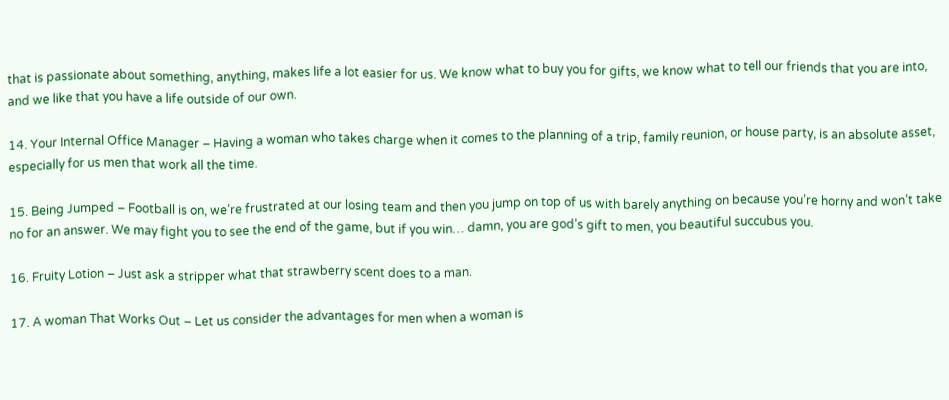that is passionate about something, anything, makes life a lot easier for us. We know what to buy you for gifts, we know what to tell our friends that you are into, and we like that you have a life outside of our own.

14. Your Internal Office Manager – Having a woman who takes charge when it comes to the planning of a trip, family reunion, or house party, is an absolute asset, especially for us men that work all the time.

15. Being Jumped – Football is on, we’re frustrated at our losing team and then you jump on top of us with barely anything on because you’re horny and won’t take no for an answer. We may fight you to see the end of the game, but if you win… damn, you are god’s gift to men, you beautiful succubus you.

16. Fruity Lotion – Just ask a stripper what that strawberry scent does to a man.

17. A woman That Works Out – Let us consider the advantages for men when a woman is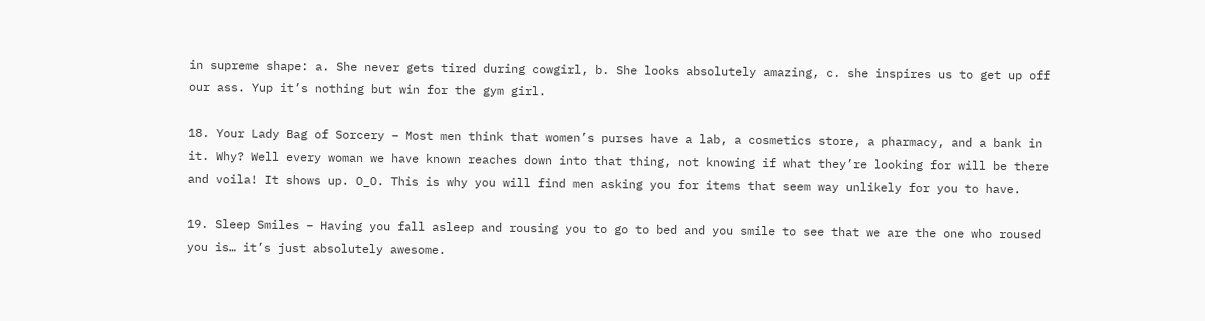in supreme shape: a. She never gets tired during cowgirl, b. She looks absolutely amazing, c. she inspires us to get up off our ass. Yup it’s nothing but win for the gym girl.

18. Your Lady Bag of Sorcery – Most men think that women’s purses have a lab, a cosmetics store, a pharmacy, and a bank in it. Why? Well every woman we have known reaches down into that thing, not knowing if what they’re looking for will be there and voila! It shows up. O_O. This is why you will find men asking you for items that seem way unlikely for you to have.

19. Sleep Smiles – Having you fall asleep and rousing you to go to bed and you smile to see that we are the one who roused you is… it’s just absolutely awesome.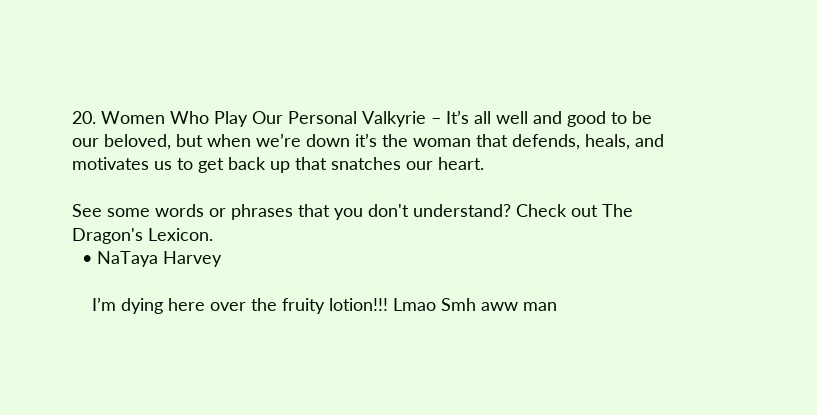20. Women Who Play Our Personal Valkyrie – It’s all well and good to be our beloved, but when we’re down it’s the woman that defends, heals, and motivates us to get back up that snatches our heart.

See some words or phrases that you don't understand? Check out The Dragon's Lexicon.
  • NaTaya Harvey

    I’m dying here over the fruity lotion!!! Lmao Smh aww man